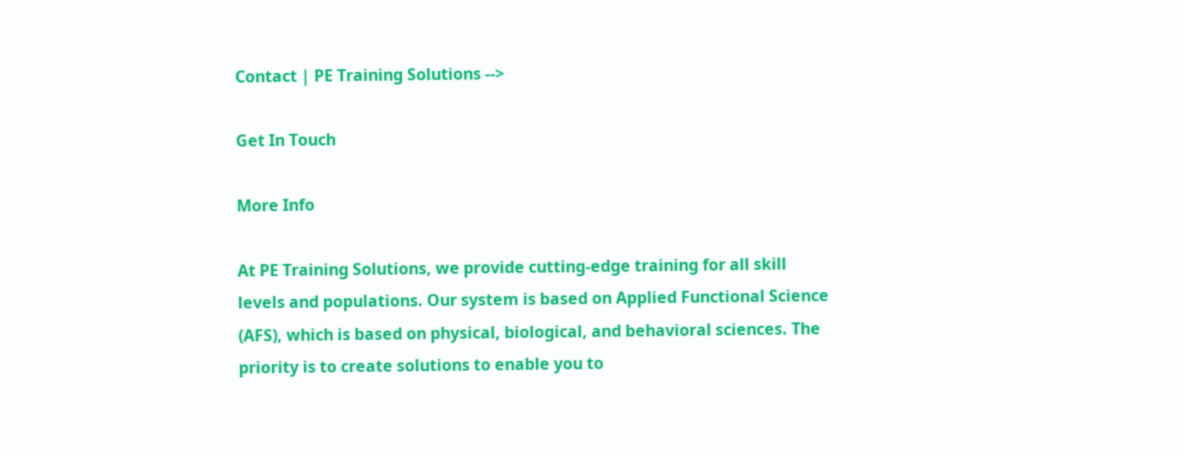Contact | PE Training Solutions -->

Get In Touch

More Info

At PE Training Solutions, we provide cutting-edge training for all skill levels and populations. Our system is based on Applied Functional Science (AFS), which is based on physical, biological, and behavioral sciences. The priority is to create solutions to enable you to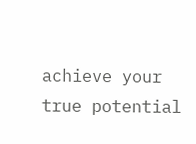achieve your true potential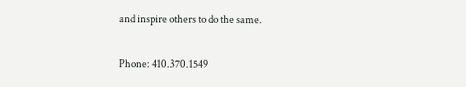and inspire others to do the same.

Phone: 410.370.1549